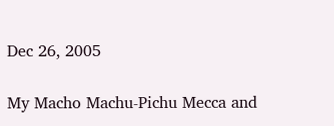Dec 26, 2005

My Macho Machu-Pichu Mecca and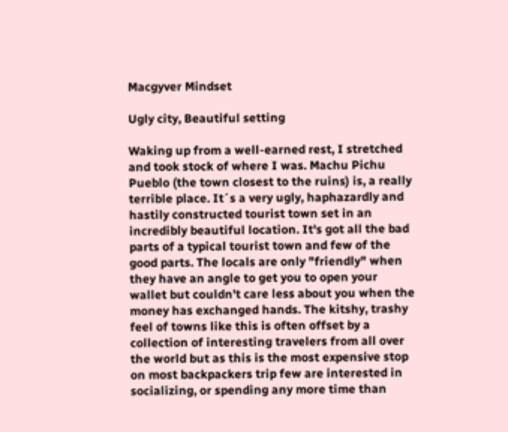Macgyver Mindset

Ugly city, Beautiful setting

Waking up from a well-earned rest, I stretched and took stock of where I was. Machu Pichu Pueblo (the town closest to the ruins) is, a really terrible place. It´s a very ugly, haphazardly and hastily constructed tourist town set in an incredibly beautiful location. It's got all the bad parts of a typical tourist town and few of the good parts. The locals are only "friendly" when they have an angle to get you to open your wallet but couldn't care less about you when the money has exchanged hands. The kitshy, trashy feel of towns like this is often offset by a collection of interesting travelers from all over the world but as this is the most expensive stop on most backpackers trip few are interested in socializing, or spending any more time than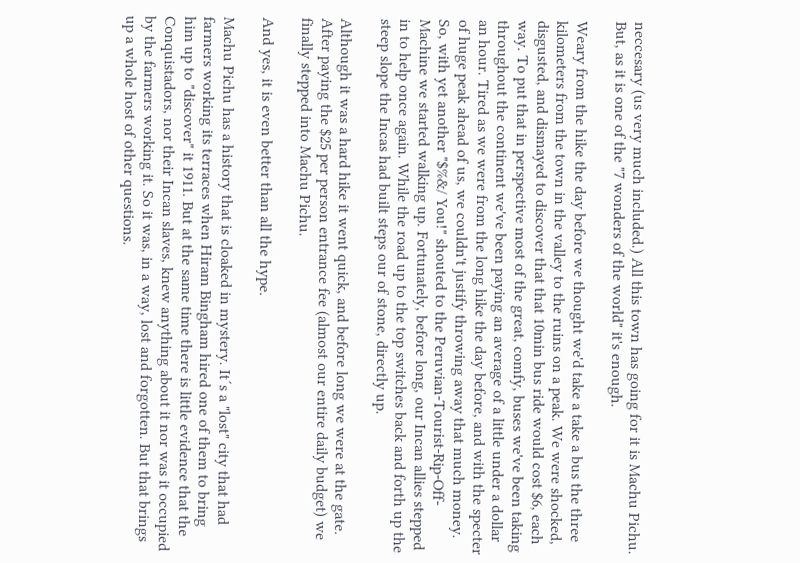neccesary (us very much included.) All this town has going for it is Machu Pichu. But, as it is one of the "7 wonders of the world" it's enough.

Weary from the hike the day before we thought we'd take a take a bus the three kilometers from the town in the valley to the ruins on a peak. We were shocked, disgusted, and dismayed to discover that that 10min bus ride would cost $6, each way. To put that in perspective most of the great, comfy, buses we've been taking throughout the continent we've been paying an average of a little under a dollar an hour. Tired as we were from the long hike the day before, and with the specter of huge peak ahead of us, we couldn't justify throwing away that much money. So, with yet another "$%&/ You!" shouted to the Peruvian-Tourist-Rip-Off-Machine we started walking up. Fortunately, before long, our Incan allies stepped in to help once again. While the road up to the top switches back and forth up the steep slope the Incas had built steps our of stone, directly up.

Although it was a hard hike it went quick, and before long we were at the gate. After paying the $25 per person entrance fee (almost our entire daily budget) we finally stepped into Machu Pichu.

And yes, it is even better than all the hype.

Machu Pichu has a history that is cloaked in mystery. It´s a "lost" city that had farmers working its terraces when Hiram Bingham hired one of them to bring him up to "discover" it 1911. But at the same time there is little evidence that the Conquistadors, nor their Incan slaves, knew anything about it nor was it occupied by the farmers working it. So it was, in a way, lost and forgotten. But that brings up a whole host of other questions.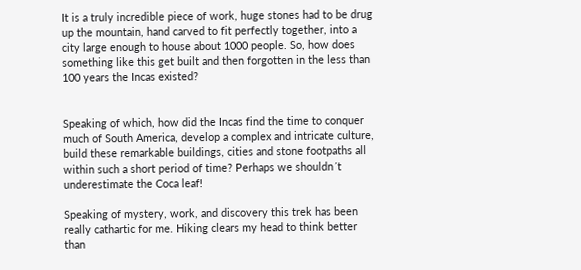It is a truly incredible piece of work, huge stones had to be drug up the mountain, hand carved to fit perfectly together, into a city large enough to house about 1000 people. So, how does something like this get built and then forgotten in the less than 100 years the Incas existed?


Speaking of which, how did the Incas find the time to conquer much of South America, develop a complex and intricate culture, build these remarkable buildings, cities and stone footpaths all within such a short period of time? Perhaps we shouldn´t underestimate the Coca leaf!

Speaking of mystery, work, and discovery this trek has been really cathartic for me. Hiking clears my head to think better than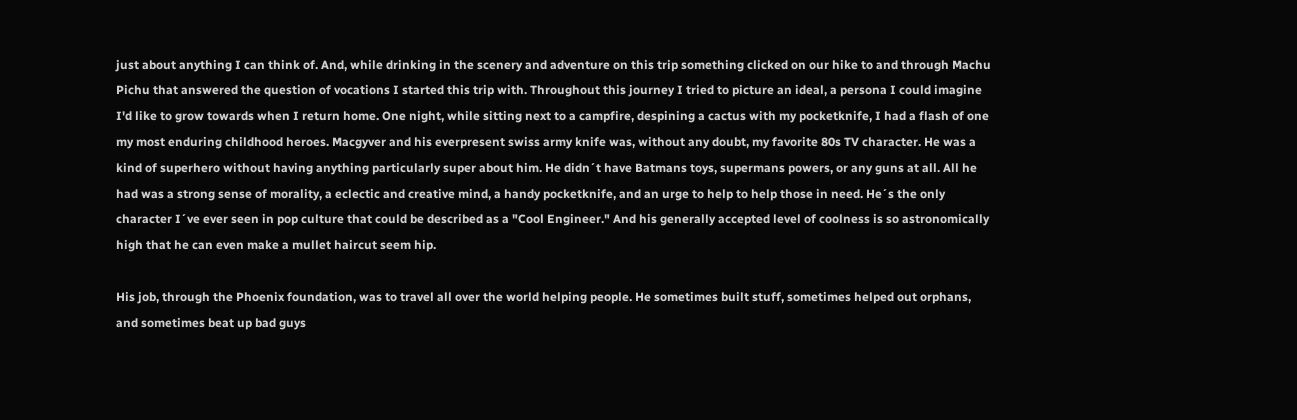just about anything I can think of. And, while drinking in the scenery and adventure on this trip something clicked on our hike to and through Machu Pichu that answered the question of vocations I started this trip with. Throughout this journey I tried to picture an ideal, a persona I could imagine I'd like to grow towards when I return home. One night, while sitting next to a campfire, despining a cactus with my pocketknife, I had a flash of one my most enduring childhood heroes. Macgyver and his everpresent swiss army knife was, without any doubt, my favorite 80s TV character. He was a kind of superhero without having anything particularly super about him. He didn´t have Batmans toys, supermans powers, or any guns at all. All he had was a strong sense of morality, a eclectic and creative mind, a handy pocketknife, and an urge to help to help those in need. He´s the only character I´ve ever seen in pop culture that could be described as a "Cool Engineer." And his generally accepted level of coolness is so astronomically high that he can even make a mullet haircut seem hip.

His job, through the Phoenix foundation, was to travel all over the world helping people. He sometimes built stuff, sometimes helped out orphans, and sometimes beat up bad guys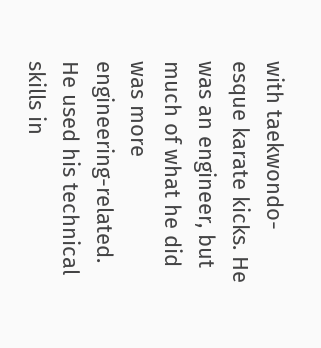with taekwondo-esque karate kicks. He was an engineer, but much of what he did was more engineering-related. He used his technical skills in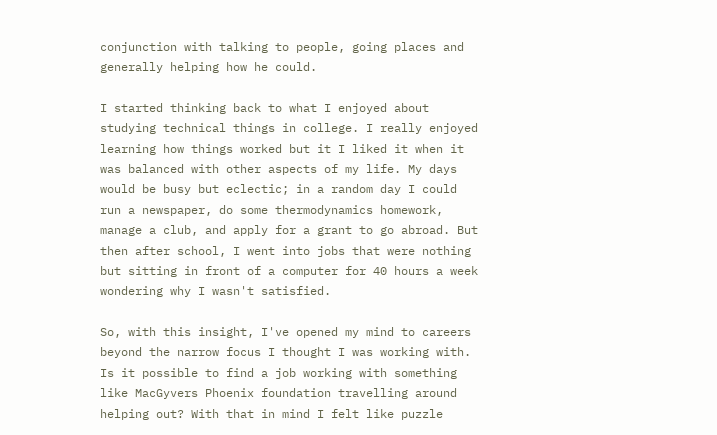conjunction with talking to people, going places and generally helping how he could.

I started thinking back to what I enjoyed about studying technical things in college. I really enjoyed learning how things worked but it I liked it when it was balanced with other aspects of my life. My days would be busy but eclectic; in a random day I could run a newspaper, do some thermodynamics homework, manage a club, and apply for a grant to go abroad. But then after school, I went into jobs that were nothing but sitting in front of a computer for 40 hours a week wondering why I wasn't satisfied.

So, with this insight, I've opened my mind to careers beyond the narrow focus I thought I was working with. Is it possible to find a job working with something like MacGyvers Phoenix foundation travelling around helping out? With that in mind I felt like puzzle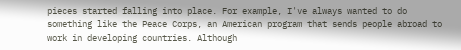pieces started falling into place. For example, I've always wanted to do something like the Peace Corps, an American program that sends people abroad to work in developing countries. Although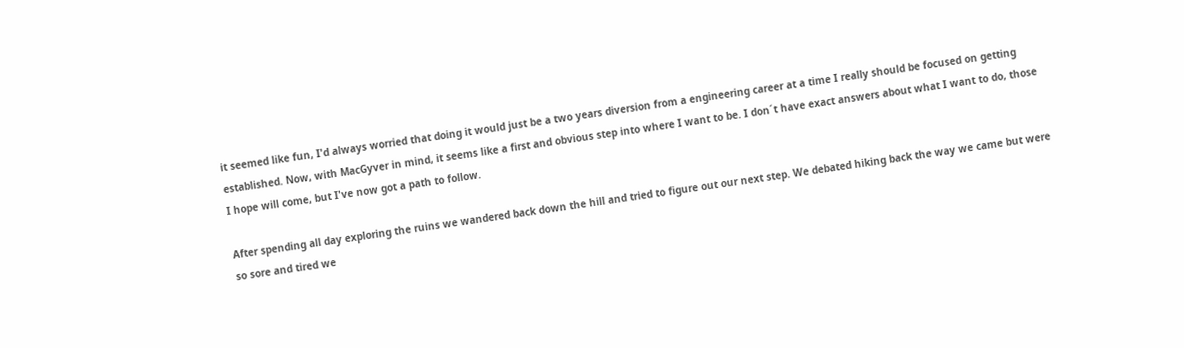it seemed like fun, I'd always worried that doing it would just be a two years diversion from a engineering career at a time I really should be focused on getting established. Now, with MacGyver in mind, it seems like a first and obvious step into where I want to be. I don´t have exact answers about what I want to do, those I hope will come, but I've now got a path to follow.

After spending all day exploring the ruins we wandered back down the hill and tried to figure out our next step. We debated hiking back the way we came but were so sore and tired we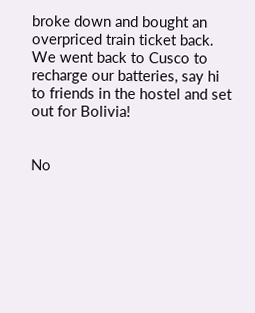broke down and bought an overpriced train ticket back. We went back to Cusco to recharge our batteries, say hi to friends in the hostel and set out for Bolivia!


No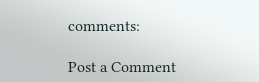comments:

Post a Comment